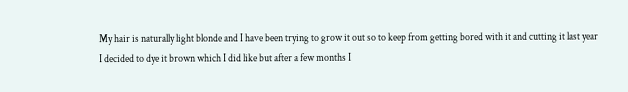My hair is naturally light blonde and I have been trying to grow it out so to keep from getting bored with it and cutting it last year I decided to dye it brown which I did like but after a few months I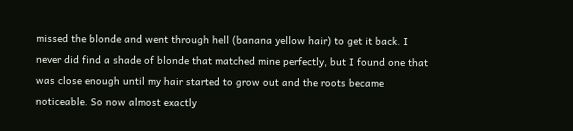missed the blonde and went through hell (banana yellow hair) to get it back. I never did find a shade of blonde that matched mine perfectly, but I found one that was close enough until my hair started to grow out and the roots became noticeable. So now almost exactly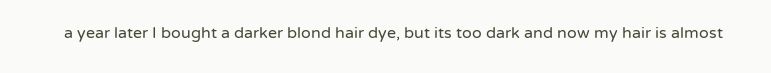a year later I bought a darker blond hair dye, but its too dark and now my hair is almost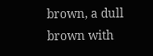brown, a dull brown with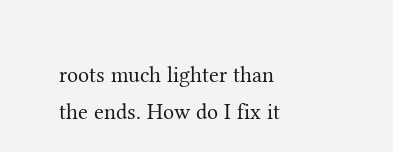roots much lighter than the ends. How do I fix it